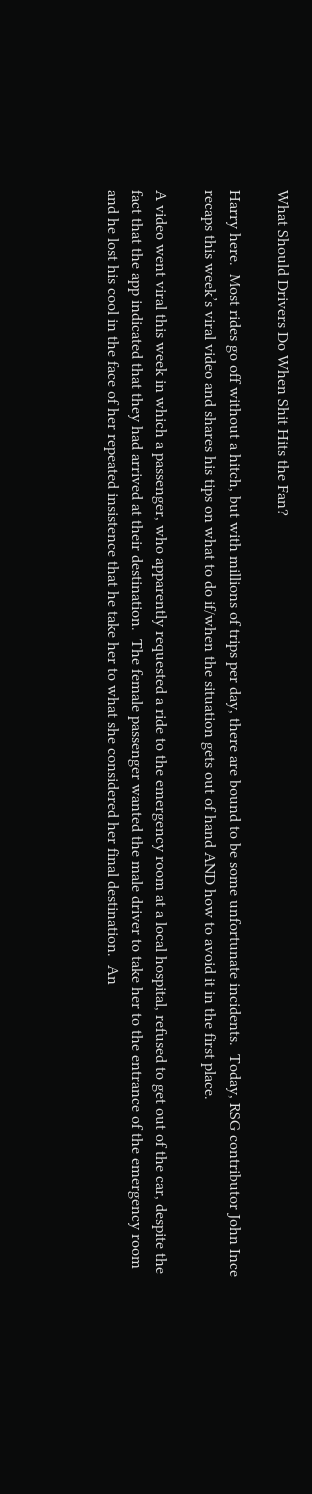What Should Drivers Do When Shit Hits the Fan?

Harry here.  Most rides go off without a hitch, but with millions of trips per day, there are bound to be some unfortunate incidents.  Today, RSG contributor John Ince recaps this week’s viral video and shares his tips on what to do if/when the situation gets out of hand AND how to avoid it in the first place.

A video went viral this week in which a passenger, who apparently requested a ride to the emergency room at a local hospital, refused to get out of the car, despite the fact that the app indicated that they had arrived at their destination.  The female passenger wanted the male driver to take her to the entrance of the emergency room and he lost his cool in the face of her repeated insistence that he take her to what she considered her final destination.  An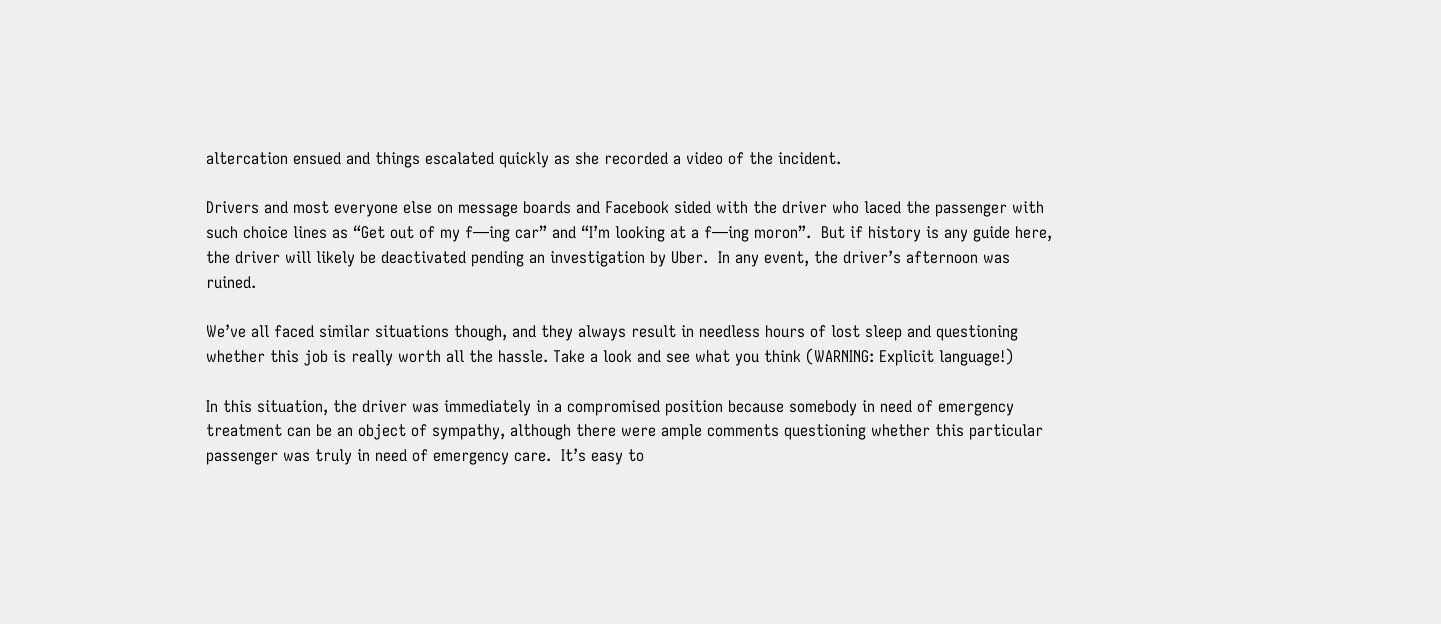altercation ensued and things escalated quickly as she recorded a video of the incident.

Drivers and most everyone else on message boards and Facebook sided with the driver who laced the passenger with such choice lines as “Get out of my f—ing car” and “I’m looking at a f—ing moron”.  But if history is any guide here, the driver will likely be deactivated pending an investigation by Uber.  In any event, the driver’s afternoon was ruined.

We’ve all faced similar situations though, and they always result in needless hours of lost sleep and questioning whether this job is really worth all the hassle. Take a look and see what you think (WARNING: Explicit language!)

In this situation, the driver was immediately in a compromised position because somebody in need of emergency treatment can be an object of sympathy, although there were ample comments questioning whether this particular passenger was truly in need of emergency care.  It’s easy to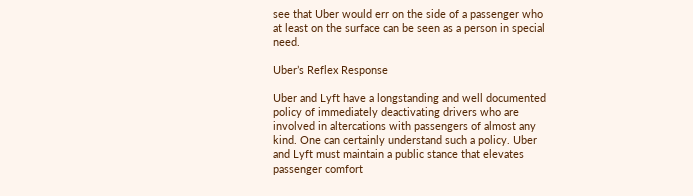see that Uber would err on the side of a passenger who at least on the surface can be seen as a person in special need.

Uber’s Reflex Response

Uber and Lyft have a longstanding and well documented policy of immediately deactivating drivers who are involved in altercations with passengers of almost any kind. One can certainly understand such a policy. Uber and Lyft must maintain a public stance that elevates passenger comfort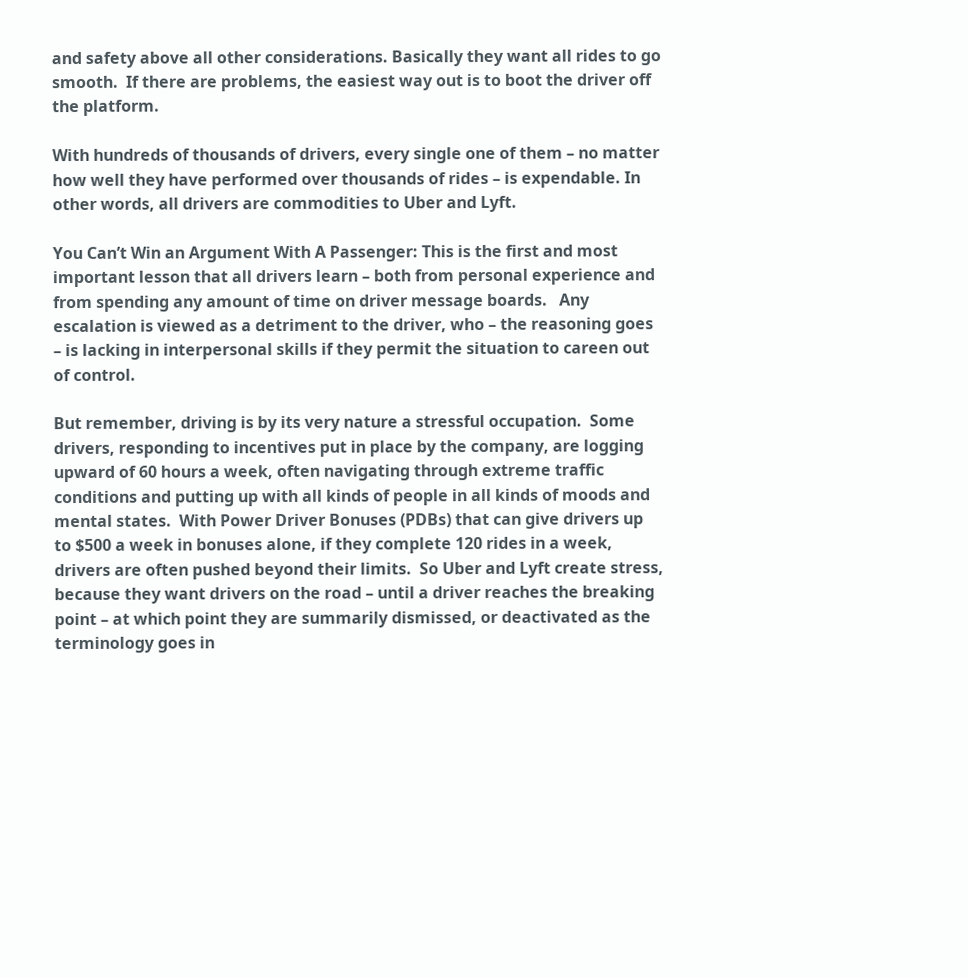and safety above all other considerations. Basically they want all rides to go smooth.  If there are problems, the easiest way out is to boot the driver off the platform.

With hundreds of thousands of drivers, every single one of them – no matter how well they have performed over thousands of rides – is expendable. In other words, all drivers are commodities to Uber and Lyft.

You Can’t Win an Argument With A Passenger: This is the first and most important lesson that all drivers learn – both from personal experience and from spending any amount of time on driver message boards.   Any escalation is viewed as a detriment to the driver, who – the reasoning goes – is lacking in interpersonal skills if they permit the situation to careen out of control.

But remember, driving is by its very nature a stressful occupation.  Some drivers, responding to incentives put in place by the company, are logging upward of 60 hours a week, often navigating through extreme traffic conditions and putting up with all kinds of people in all kinds of moods and mental states.  With Power Driver Bonuses (PDBs) that can give drivers up to $500 a week in bonuses alone, if they complete 120 rides in a week, drivers are often pushed beyond their limits.  So Uber and Lyft create stress, because they want drivers on the road – until a driver reaches the breaking point – at which point they are summarily dismissed, or deactivated as the terminology goes in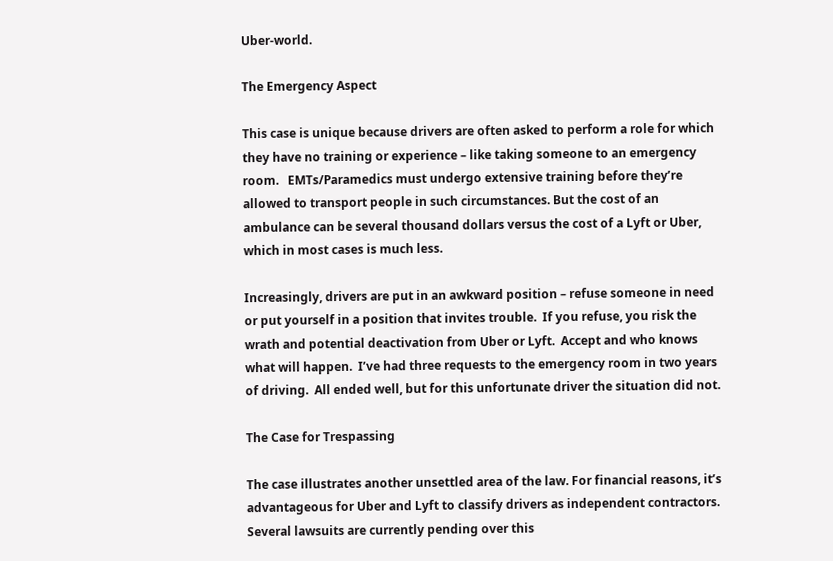Uber-world.

The Emergency Aspect

This case is unique because drivers are often asked to perform a role for which they have no training or experience – like taking someone to an emergency room.   EMTs/Paramedics must undergo extensive training before they’re allowed to transport people in such circumstances. But the cost of an ambulance can be several thousand dollars versus the cost of a Lyft or Uber, which in most cases is much less.

Increasingly, drivers are put in an awkward position – refuse someone in need or put yourself in a position that invites trouble.  If you refuse, you risk the wrath and potential deactivation from Uber or Lyft.  Accept and who knows what will happen.  I’ve had three requests to the emergency room in two years of driving.  All ended well, but for this unfortunate driver the situation did not.

The Case for Trespassing

The case illustrates another unsettled area of the law. For financial reasons, it’s advantageous for Uber and Lyft to classify drivers as independent contractors.  Several lawsuits are currently pending over this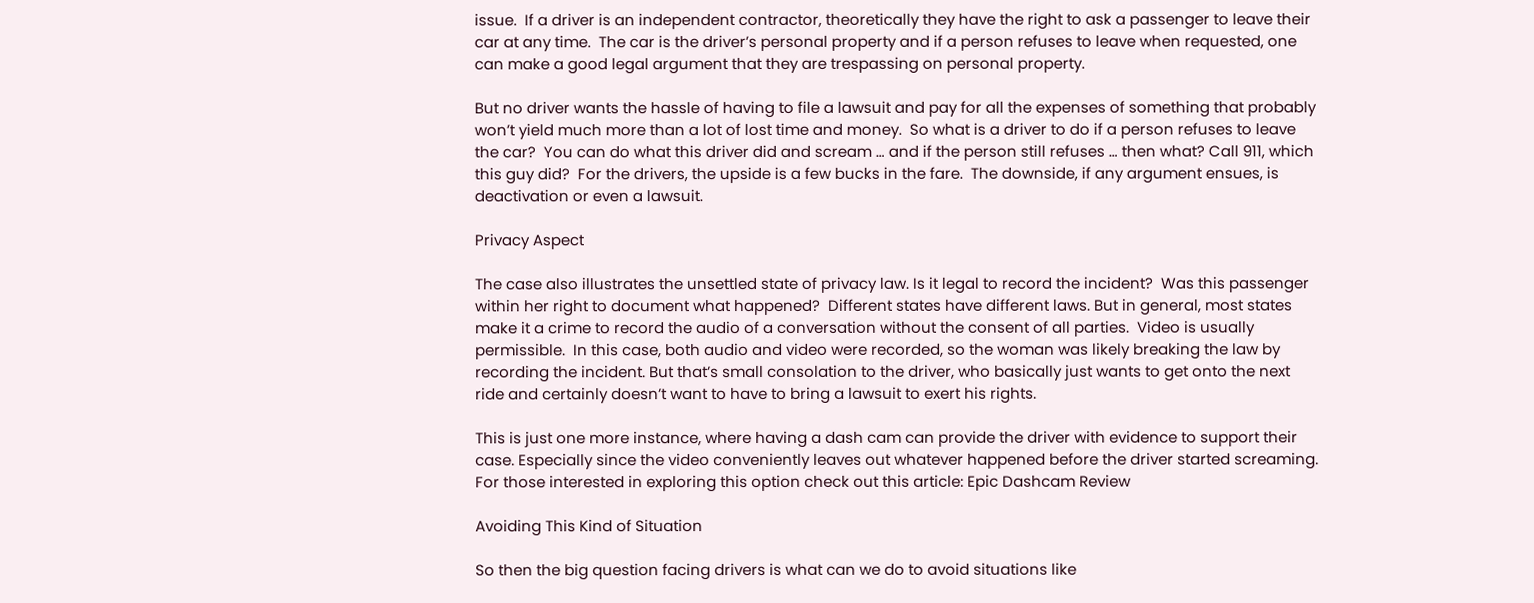issue.  If a driver is an independent contractor, theoretically they have the right to ask a passenger to leave their car at any time.  The car is the driver’s personal property and if a person refuses to leave when requested, one can make a good legal argument that they are trespassing on personal property.

But no driver wants the hassle of having to file a lawsuit and pay for all the expenses of something that probably won’t yield much more than a lot of lost time and money.  So what is a driver to do if a person refuses to leave the car?  You can do what this driver did and scream … and if the person still refuses … then what? Call 911, which this guy did?  For the drivers, the upside is a few bucks in the fare.  The downside, if any argument ensues, is deactivation or even a lawsuit.

Privacy Aspect

The case also illustrates the unsettled state of privacy law. Is it legal to record the incident?  Was this passenger within her right to document what happened?  Different states have different laws. But in general, most states make it a crime to record the audio of a conversation without the consent of all parties.  Video is usually permissible.  In this case, both audio and video were recorded, so the woman was likely breaking the law by recording the incident. But that’s small consolation to the driver, who basically just wants to get onto the next ride and certainly doesn’t want to have to bring a lawsuit to exert his rights.

This is just one more instance, where having a dash cam can provide the driver with evidence to support their case. Especially since the video conveniently leaves out whatever happened before the driver started screaming.  For those interested in exploring this option check out this article: Epic Dashcam Review

Avoiding This Kind of Situation

So then the big question facing drivers is what can we do to avoid situations like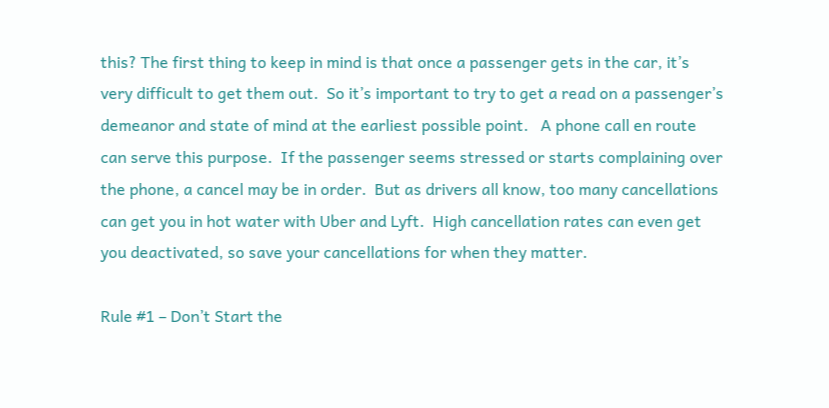this? The first thing to keep in mind is that once a passenger gets in the car, it’s very difficult to get them out.  So it’s important to try to get a read on a passenger’s demeanor and state of mind at the earliest possible point.   A phone call en route can serve this purpose.  If the passenger seems stressed or starts complaining over the phone, a cancel may be in order.  But as drivers all know, too many cancellations can get you in hot water with Uber and Lyft.  High cancellation rates can even get you deactivated, so save your cancellations for when they matter.

Rule #1 – Don’t Start the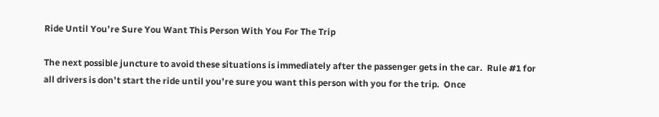Ride Until You’re Sure You Want This Person With You For The Trip

The next possible juncture to avoid these situations is immediately after the passenger gets in the car.  Rule #1 for all drivers is don’t start the ride until you’re sure you want this person with you for the trip.  Once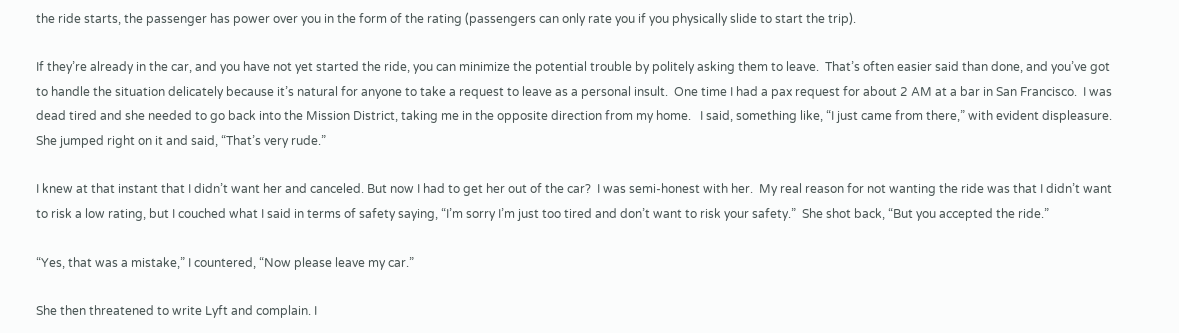the ride starts, the passenger has power over you in the form of the rating (passengers can only rate you if you physically slide to start the trip).

If they’re already in the car, and you have not yet started the ride, you can minimize the potential trouble by politely asking them to leave.  That’s often easier said than done, and you’ve got to handle the situation delicately because it’s natural for anyone to take a request to leave as a personal insult.  One time I had a pax request for about 2 AM at a bar in San Francisco.  I was dead tired and she needed to go back into the Mission District, taking me in the opposite direction from my home.   I said, something like, “I just came from there,” with evident displeasure.  She jumped right on it and said, “That’s very rude.”

I knew at that instant that I didn’t want her and canceled. But now I had to get her out of the car?  I was semi-honest with her.  My real reason for not wanting the ride was that I didn’t want to risk a low rating, but I couched what I said in terms of safety saying, “I’m sorry I’m just too tired and don’t want to risk your safety.”  She shot back, “But you accepted the ride.”

“Yes, that was a mistake,” I countered, “Now please leave my car.”

She then threatened to write Lyft and complain. I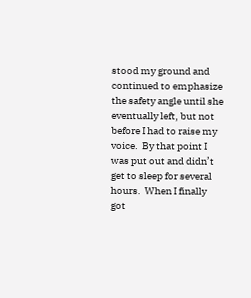stood my ground and continued to emphasize the safety angle until she eventually left, but not before I had to raise my voice.  By that point I was put out and didn’t get to sleep for several hours.  When I finally got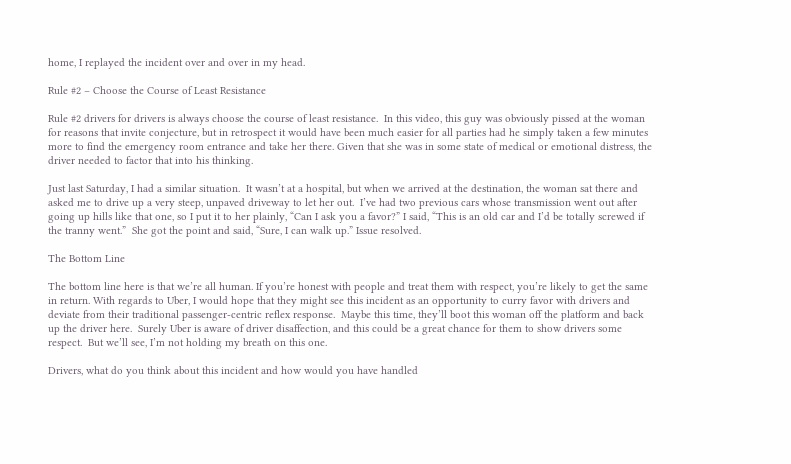home, I replayed the incident over and over in my head.

Rule #2 – Choose the Course of Least Resistance

Rule #2 drivers for drivers is always choose the course of least resistance.  In this video, this guy was obviously pissed at the woman for reasons that invite conjecture, but in retrospect it would have been much easier for all parties had he simply taken a few minutes more to find the emergency room entrance and take her there. Given that she was in some state of medical or emotional distress, the driver needed to factor that into his thinking.

Just last Saturday, I had a similar situation.  It wasn’t at a hospital, but when we arrived at the destination, the woman sat there and asked me to drive up a very steep, unpaved driveway to let her out.  I’ve had two previous cars whose transmission went out after going up hills like that one, so I put it to her plainly, “Can I ask you a favor?” I said, “This is an old car and I’d be totally screwed if the tranny went.”  She got the point and said, “Sure, I can walk up.” Issue resolved.

The Bottom Line

The bottom line here is that we’re all human. If you’re honest with people and treat them with respect, you’re likely to get the same in return. With regards to Uber, I would hope that they might see this incident as an opportunity to curry favor with drivers and deviate from their traditional passenger-centric reflex response.  Maybe this time, they’ll boot this woman off the platform and back up the driver here.  Surely Uber is aware of driver disaffection, and this could be a great chance for them to show drivers some respect.  But we’ll see, I’m not holding my breath on this one.

Drivers, what do you think about this incident and how would you have handled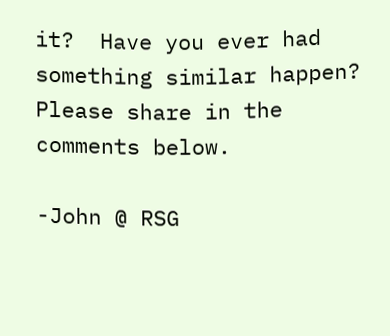it?  Have you ever had something similar happen?  Please share in the comments below.

-John @ RSG